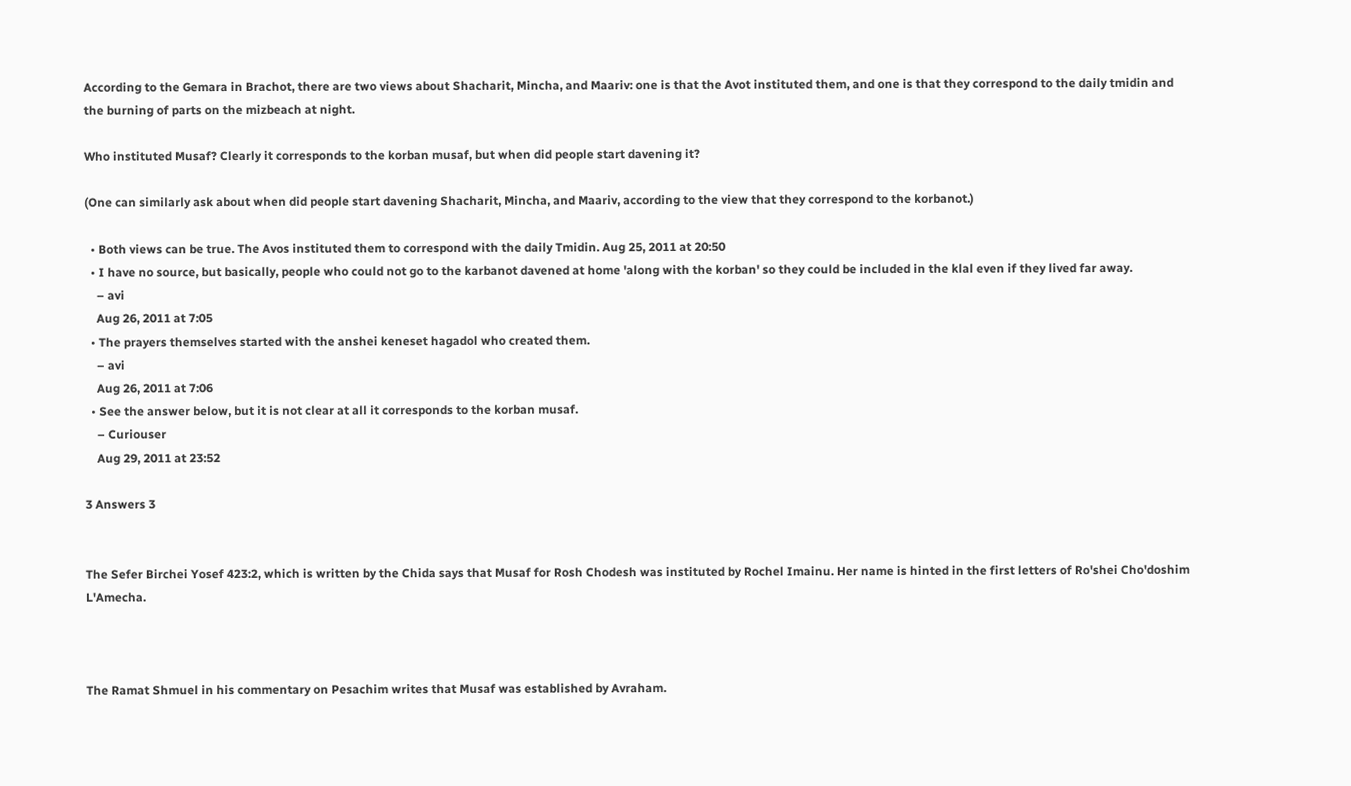According to the Gemara in Brachot, there are two views about Shacharit, Mincha, and Maariv: one is that the Avot instituted them, and one is that they correspond to the daily tmidin and the burning of parts on the mizbeach at night.

Who instituted Musaf? Clearly it corresponds to the korban musaf, but when did people start davening it?

(One can similarly ask about when did people start davening Shacharit, Mincha, and Maariv, according to the view that they correspond to the korbanot.)

  • Both views can be true. The Avos instituted them to correspond with the daily Tmidin. Aug 25, 2011 at 20:50
  • I have no source, but basically, people who could not go to the karbanot davened at home 'along with the korban' so they could be included in the klal even if they lived far away.
    – avi
    Aug 26, 2011 at 7:05
  • The prayers themselves started with the anshei keneset hagadol who created them.
    – avi
    Aug 26, 2011 at 7:06
  • See the answer below, but it is not clear at all it corresponds to the korban musaf.
    – Curiouser
    Aug 29, 2011 at 23:52

3 Answers 3


The Sefer Birchei Yosef 423:2, which is written by the Chida says that Musaf for Rosh Chodesh was instituted by Rochel Imainu. Her name is hinted in the first letters of Ro'shei Cho'doshim L'Amecha.



The Ramat Shmuel in his commentary on Pesachim writes that Musaf was established by Avraham.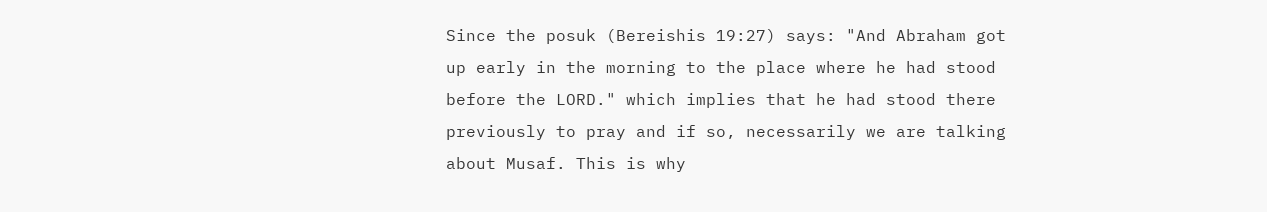Since the posuk (Bereishis 19:27) says: "And Abraham got up early in the morning to the place where he had stood before the LORD." which implies that he had stood there previously to pray and if so, necessarily we are talking about Musaf. This is why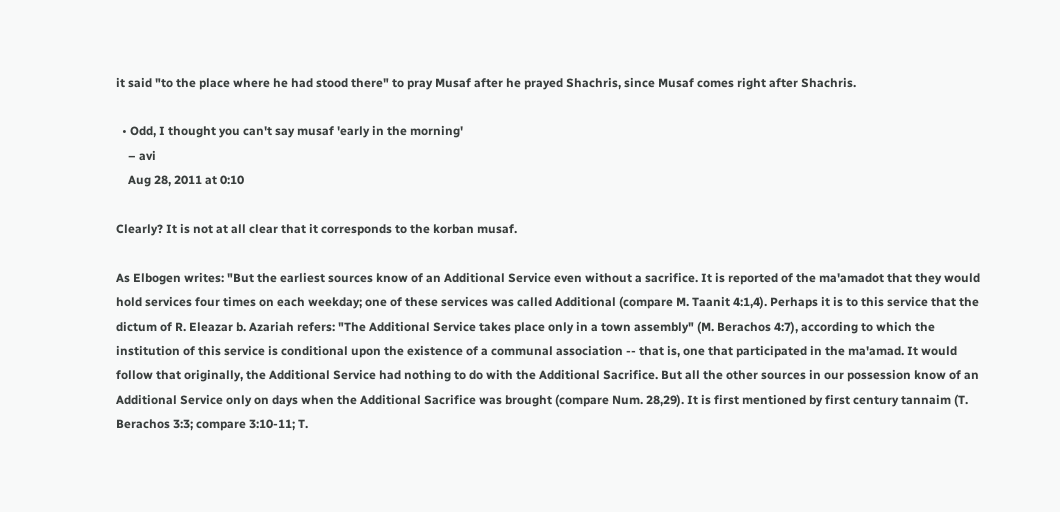it said "to the place where he had stood there" to pray Musaf after he prayed Shachris, since Musaf comes right after Shachris.

  • Odd, I thought you can't say musaf 'early in the morning'
    – avi
    Aug 28, 2011 at 0:10

Clearly? It is not at all clear that it corresponds to the korban musaf.

As Elbogen writes: "But the earliest sources know of an Additional Service even without a sacrifice. It is reported of the ma'amadot that they would hold services four times on each weekday; one of these services was called Additional (compare M. Taanit 4:1,4). Perhaps it is to this service that the dictum of R. Eleazar b. Azariah refers: "The Additional Service takes place only in a town assembly" (M. Berachos 4:7), according to which the institution of this service is conditional upon the existence of a communal association -- that is, one that participated in the ma'amad. It would follow that originally, the Additional Service had nothing to do with the Additional Sacrifice. But all the other sources in our possession know of an Additional Service only on days when the Additional Sacrifice was brought (compare Num. 28,29). It is first mentioned by first century tannaim (T. Berachos 3:3; compare 3:10-11; T.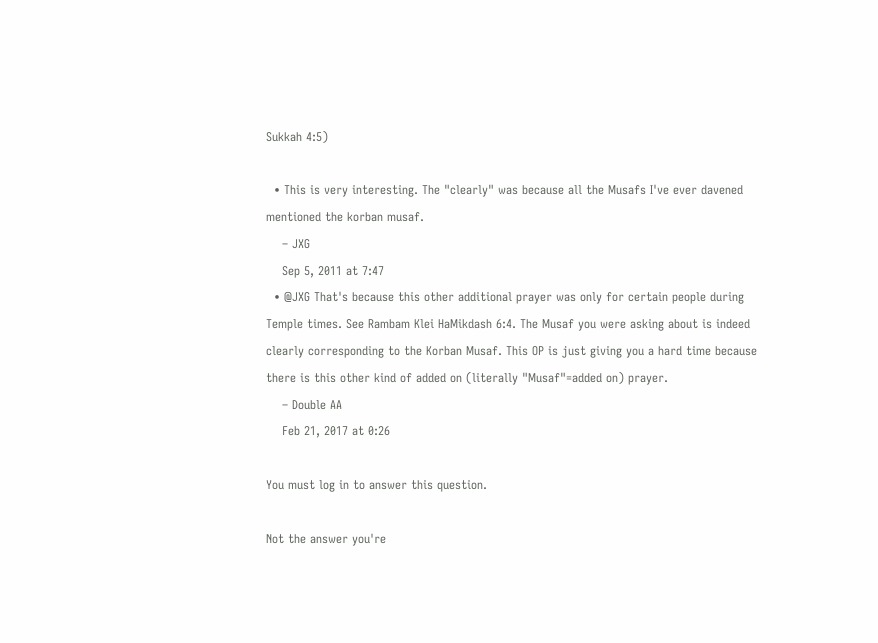Sukkah 4:5)

  • This is very interesting. The "clearly" was because all the Musafs I've ever davened mentioned the korban musaf.
    – JXG
    Sep 5, 2011 at 7:47
  • @JXG That's because this other additional prayer was only for certain people during Temple times. See Rambam Klei HaMikdash 6:4. The Musaf you were asking about is indeed clearly corresponding to the Korban Musaf. This OP is just giving you a hard time because there is this other kind of added on (literally "Musaf"=added on) prayer.
    – Double AA
    Feb 21, 2017 at 0:26

You must log in to answer this question.

Not the answer you're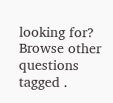looking for? Browse other questions tagged .